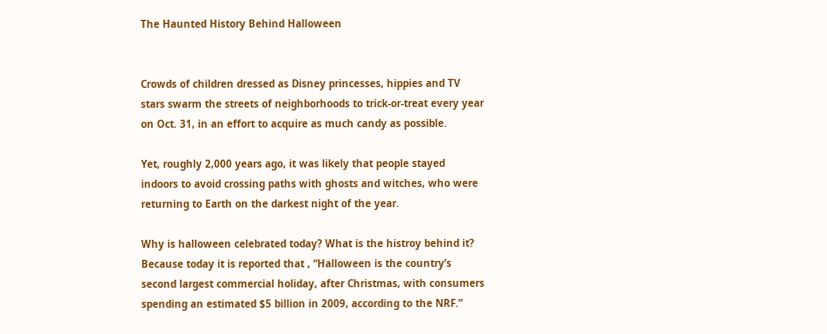The Haunted History Behind Halloween


Crowds of children dressed as Disney princesses, hippies and TV stars swarm the streets of neighborhoods to trick-or-treat every year on Oct. 31, in an effort to acquire as much candy as possible.

Yet, roughly 2,000 years ago, it was likely that people stayed indoors to avoid crossing paths with ghosts and witches, who were returning to Earth on the darkest night of the year.

Why is halloween celebrated today? What is the histroy behind it?  Because today it is reported that , “Halloween is the country’s second largest commercial holiday, after Christmas, with consumers spending an estimated $5 billion in 2009, according to the NRF.”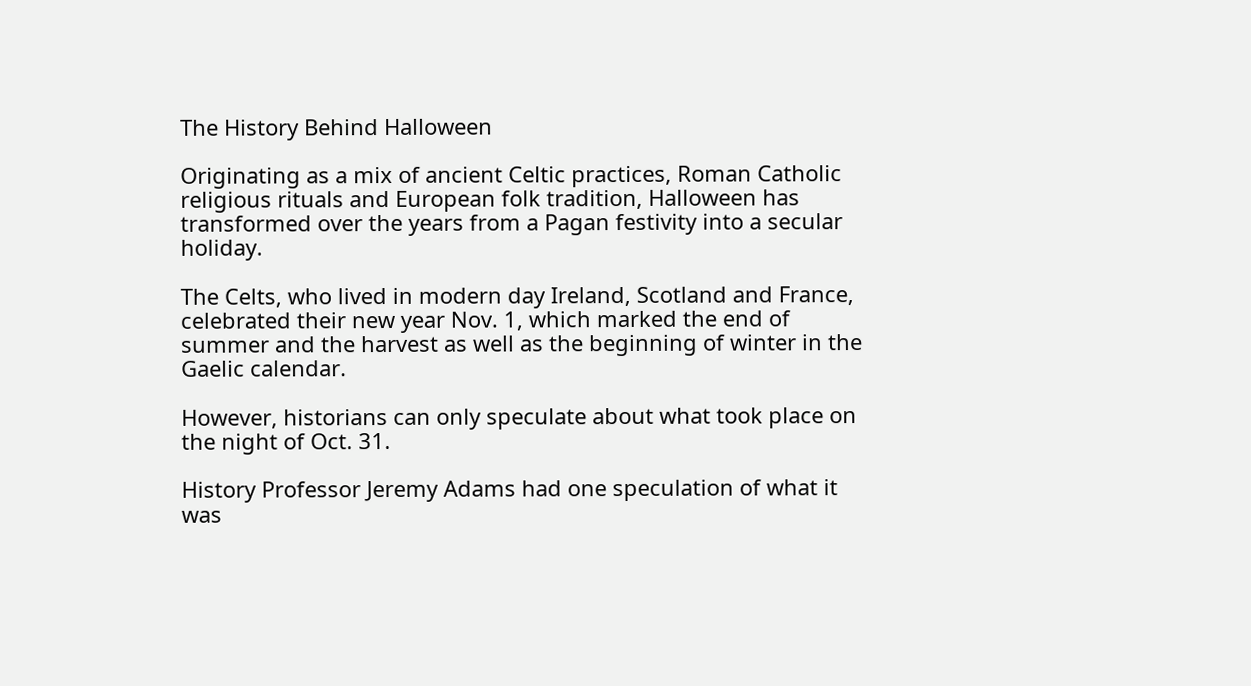The History Behind Halloween

Originating as a mix of ancient Celtic practices, Roman Catholic religious rituals and European folk tradition, Halloween has transformed over the years from a Pagan festivity into a secular holiday.

The Celts, who lived in modern day Ireland, Scotland and France, celebrated their new year Nov. 1, which marked the end of summer and the harvest as well as the beginning of winter in the Gaelic calendar.

However, historians can only speculate about what took place on the night of Oct. 31.

History Professor Jeremy Adams had one speculation of what it was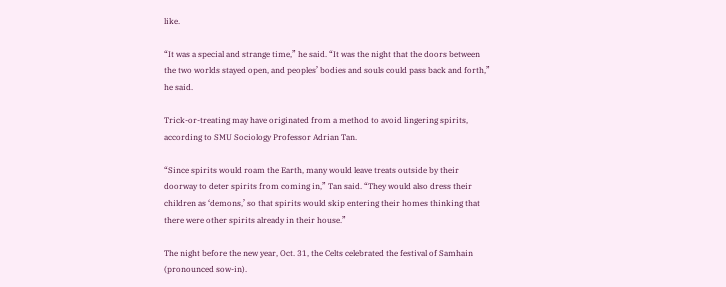like.

“It was a special and strange time,” he said. “It was the night that the doors between the two worlds stayed open, and peoples’ bodies and souls could pass back and forth,” he said.

Trick-or-treating may have originated from a method to avoid lingering spirits, according to SMU Sociology Professor Adrian Tan.

“Since spirits would roam the Earth, many would leave treats outside by their doorway to deter spirits from coming in,” Tan said. “They would also dress their children as ‘demons,’ so that spirits would skip entering their homes thinking that there were other spirits already in their house.”

The night before the new year, Oct. 31, the Celts celebrated the festival of Samhain (pronounced sow-in).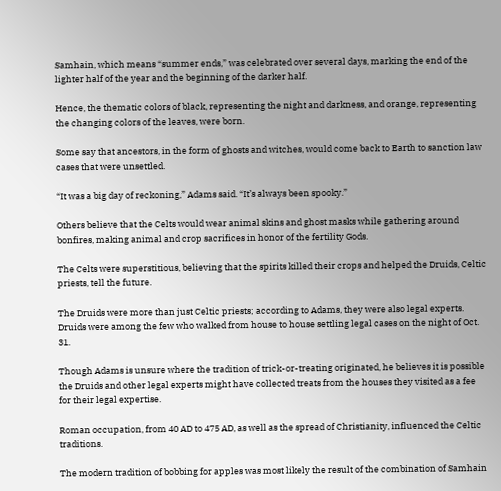Samhain, which means “summer ends,” was celebrated over several days, marking the end of the lighter half of the year and the beginning of the darker half.

Hence, the thematic colors of black, representing the night and darkness, and orange, representing the changing colors of the leaves, were born.

Some say that ancestors, in the form of ghosts and witches, would come back to Earth to sanction law cases that were unsettled.

“It was a big day of reckoning,” Adams said. “It’s always been spooky.”

Others believe that the Celts would wear animal skins and ghost masks while gathering around bonfires, making animal and crop sacrifices in honor of the fertility Gods.

The Celts were superstitious, believing that the spirits killed their crops and helped the Druids, Celtic priests, tell the future.

The Druids were more than just Celtic priests; according to Adams, they were also legal experts. Druids were among the few who walked from house to house settling legal cases on the night of Oct. 31.

Though Adams is unsure where the tradition of trick-or-treating originated, he believes it is possible the Druids and other legal experts might have collected treats from the houses they visited as a fee for their legal expertise.

Roman occupation, from 40 AD to 475 AD, as well as the spread of Christianity, influenced the Celtic traditions.

The modern tradition of bobbing for apples was most likely the result of the combination of Samhain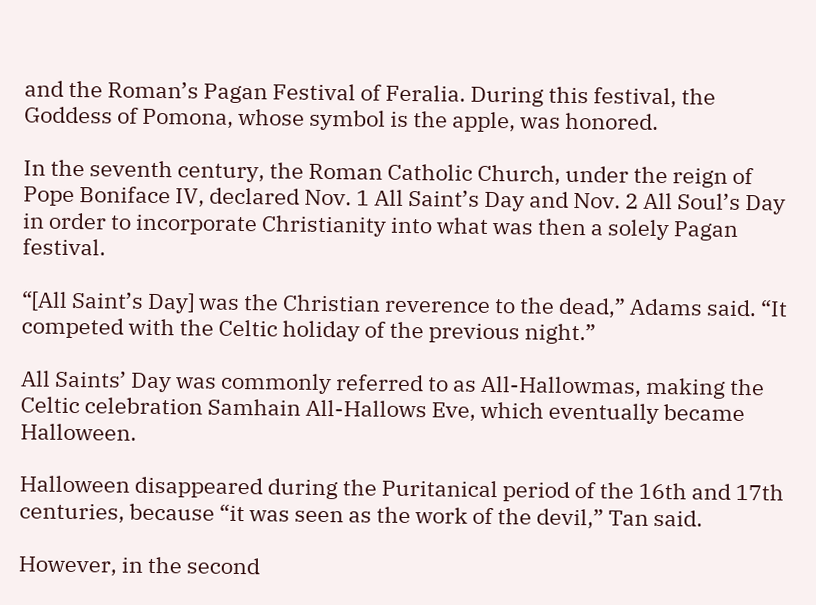and the Roman’s Pagan Festival of Feralia. During this festival, the Goddess of Pomona, whose symbol is the apple, was honored.

In the seventh century, the Roman Catholic Church, under the reign of Pope Boniface IV, declared Nov. 1 All Saint’s Day and Nov. 2 All Soul’s Day in order to incorporate Christianity into what was then a solely Pagan festival.

“[All Saint’s Day] was the Christian reverence to the dead,” Adams said. “It competed with the Celtic holiday of the previous night.”

All Saints’ Day was commonly referred to as All-Hallowmas, making the Celtic celebration Samhain All-Hallows Eve, which eventually became Halloween.

Halloween disappeared during the Puritanical period of the 16th and 17th centuries, because “it was seen as the work of the devil,” Tan said.

However, in the second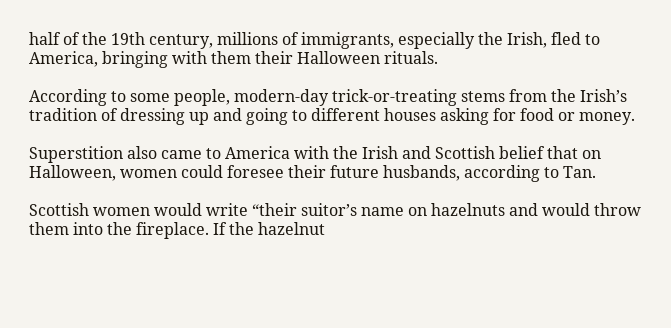half of the 19th century, millions of immigrants, especially the Irish, fled to America, bringing with them their Halloween rituals.

According to some people, modern-day trick-or-treating stems from the Irish’s tradition of dressing up and going to different houses asking for food or money.

Superstition also came to America with the Irish and Scottish belief that on Halloween, women could foresee their future husbands, according to Tan.

Scottish women would write “their suitor’s name on hazelnuts and would throw them into the fireplace. If the hazelnut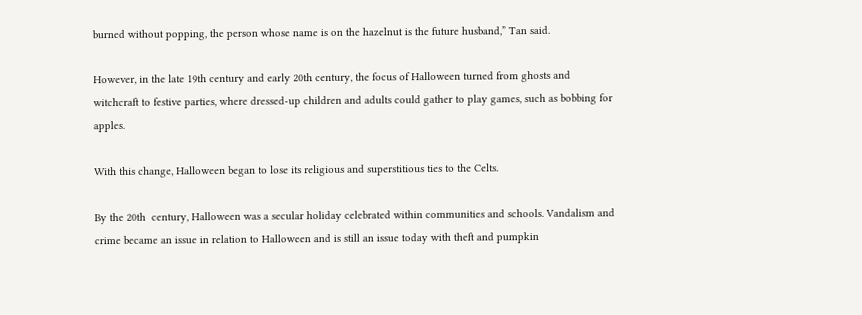burned without popping, the person whose name is on the hazelnut is the future husband,” Tan said.

However, in the late 19th century and early 20th century, the focus of Halloween turned from ghosts and witchcraft to festive parties, where dressed-up children and adults could gather to play games, such as bobbing for apples.

With this change, Halloween began to lose its religious and superstitious ties to the Celts.

By the 20th  century, Halloween was a secular holiday celebrated within communities and schools. Vandalism and crime became an issue in relation to Halloween and is still an issue today with theft and pumpkin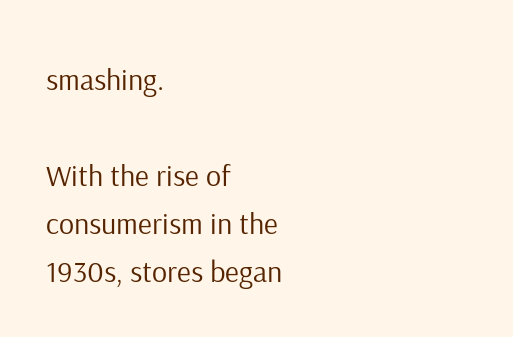smashing.

With the rise of consumerism in the 1930s, stores began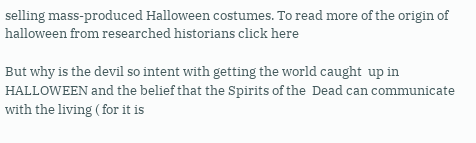selling mass-produced Halloween costumes. To read more of the origin of halloween from researched historians click here

But why is the devil so intent with getting the world caught  up in HALLOWEEN and the belief that the Spirits of the  Dead can communicate with the living ( for it is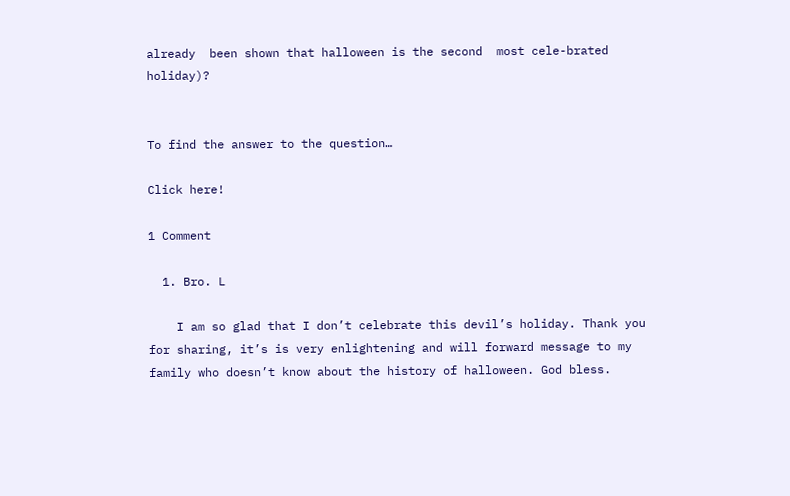already  been shown that halloween is the second  most cele-brated holiday)?


To find the answer to the question…

Click here!

1 Comment

  1. Bro. L

    I am so glad that I don’t celebrate this devil’s holiday. Thank you for sharing, it’s is very enlightening and will forward message to my family who doesn’t know about the history of halloween. God bless.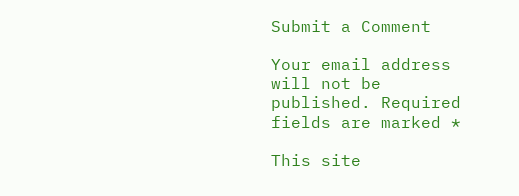Submit a Comment

Your email address will not be published. Required fields are marked *

This site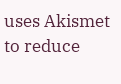uses Akismet to reduce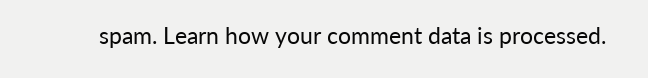spam. Learn how your comment data is processed.